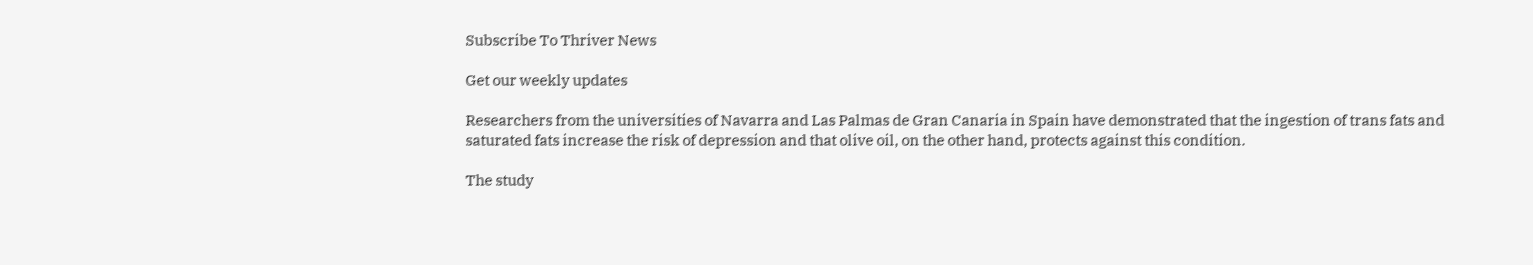Subscribe To Thriver News

Get our weekly updates

Researchers from the universities of Navarra and Las Palmas de Gran Canaria in Spain have demonstrated that the ingestion of trans fats and saturated fats increase the risk of depression and that olive oil, on the other hand, protects against this condition.

The study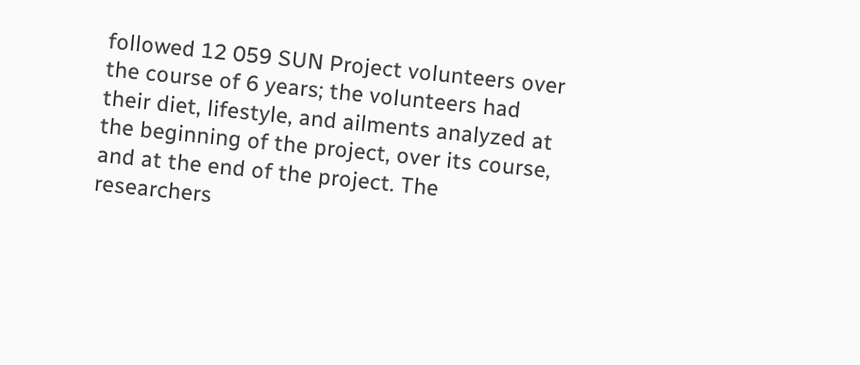followed 12 059 SUN Project volunteers over the course of 6 years; the volunteers had their diet, lifestyle, and ailments analyzed at the beginning of the project, over its course, and at the end of the project. The researchers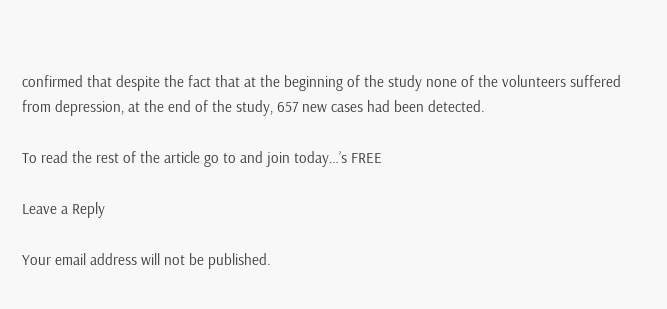confirmed that despite the fact that at the beginning of the study none of the volunteers suffered from depression, at the end of the study, 657 new cases had been detected.

To read the rest of the article go to and join today…’s FREE

Leave a Reply

Your email address will not be published.